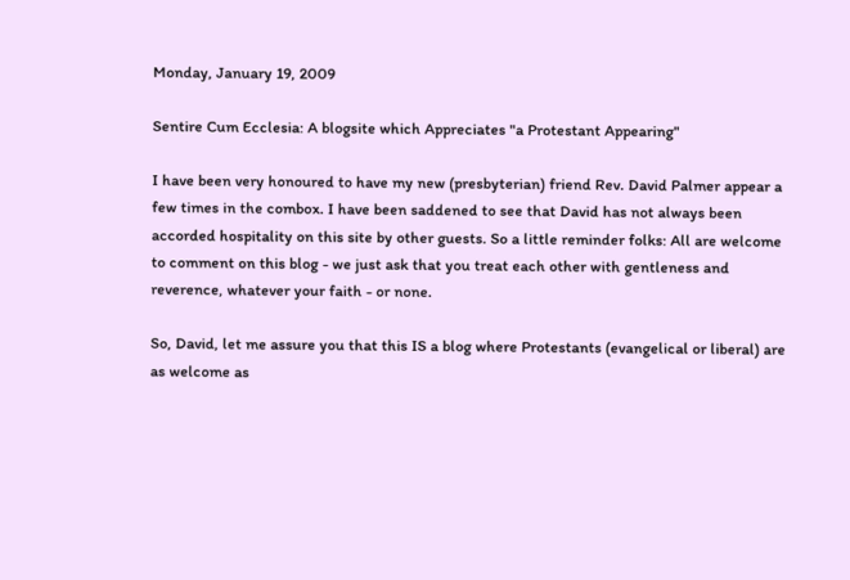Monday, January 19, 2009

Sentire Cum Ecclesia: A blogsite which Appreciates "a Protestant Appearing"

I have been very honoured to have my new (presbyterian) friend Rev. David Palmer appear a few times in the combox. I have been saddened to see that David has not always been accorded hospitality on this site by other guests. So a little reminder folks: All are welcome to comment on this blog - we just ask that you treat each other with gentleness and reverence, whatever your faith - or none.

So, David, let me assure you that this IS a blog where Protestants (evangelical or liberal) are as welcome as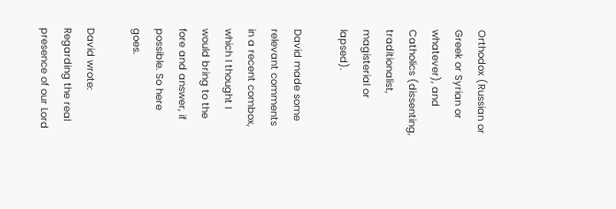Orthodox (Russian or Greek or Syrian or whatever), and Catholics (dissenting, traditionalist, magisterial or lapsed).

David made some relevant comments in a recent combox, which I thought I would bring to the fore and answer, if possible. So here goes.

David wrote:
Regarding the real presence of our Lord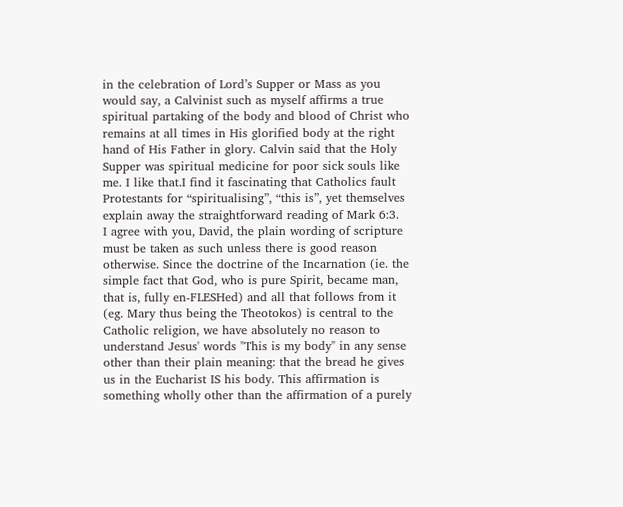in the celebration of Lord’s Supper or Mass as you would say, a Calvinist such as myself affirms a true spiritual partaking of the body and blood of Christ who remains at all times in His glorified body at the right hand of His Father in glory. Calvin said that the Holy Supper was spiritual medicine for poor sick souls like me. I like that.I find it fascinating that Catholics fault Protestants for “spiritualising”, “this is”, yet themselves explain away the straightforward reading of Mark 6:3.
I agree with you, David, the plain wording of scripture must be taken as such unless there is good reason otherwise. Since the doctrine of the Incarnation (ie. the simple fact that God, who is pure Spirit, became man, that is, fully en-FLESHed) and all that follows from it (eg. Mary thus being the Theotokos) is central to the Catholic religion, we have absolutely no reason to understand Jesus' words "This is my body" in any sense other than their plain meaning: that the bread he gives us in the Eucharist IS his body. This affirmation is something wholly other than the affirmation of a purely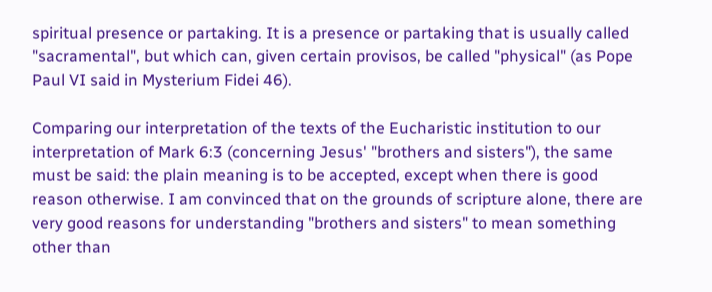spiritual presence or partaking. It is a presence or partaking that is usually called "sacramental", but which can, given certain provisos, be called "physical" (as Pope Paul VI said in Mysterium Fidei 46).

Comparing our interpretation of the texts of the Eucharistic institution to our interpretation of Mark 6:3 (concerning Jesus' "brothers and sisters"), the same must be said: the plain meaning is to be accepted, except when there is good reason otherwise. I am convinced that on the grounds of scripture alone, there are very good reasons for understanding "brothers and sisters" to mean something other than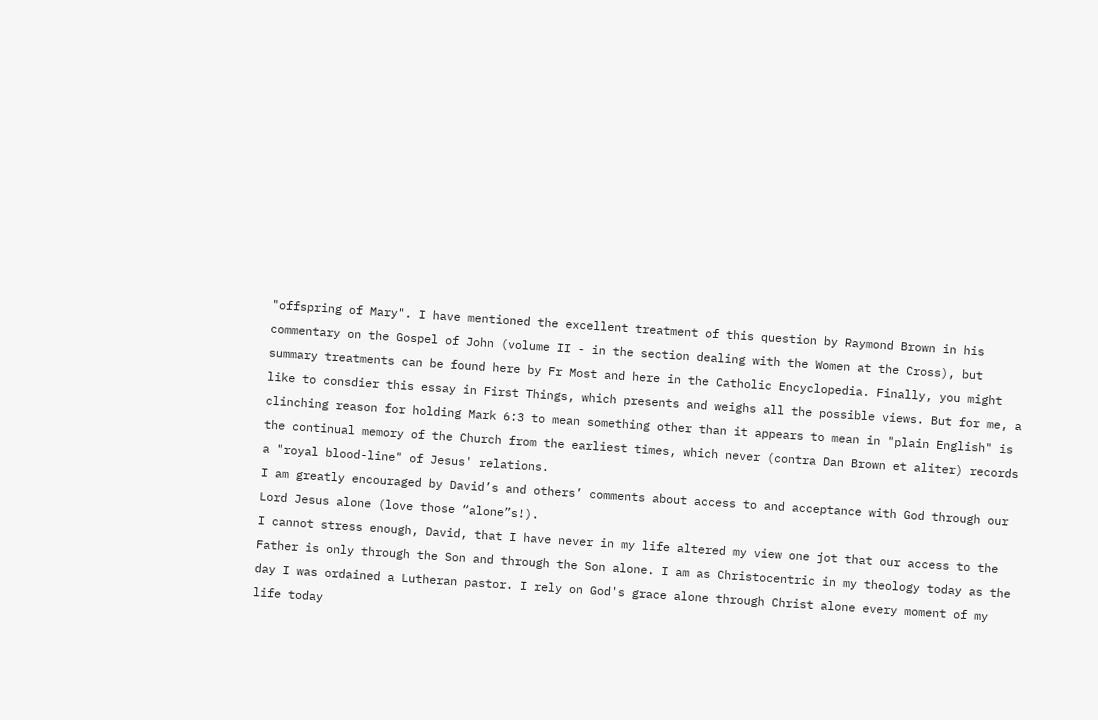"offspring of Mary". I have mentioned the excellent treatment of this question by Raymond Brown in his commentary on the Gospel of John (volume II - in the section dealing with the Women at the Cross), but summary treatments can be found here by Fr Most and here in the Catholic Encyclopedia. Finally, you might like to consdier this essay in First Things, which presents and weighs all the possible views. But for me, a clinching reason for holding Mark 6:3 to mean something other than it appears to mean in "plain English" is the continual memory of the Church from the earliest times, which never (contra Dan Brown et aliter) records a "royal blood-line" of Jesus' relations.
I am greatly encouraged by David’s and others’ comments about access to and acceptance with God through our Lord Jesus alone (love those “alone”s!).
I cannot stress enough, David, that I have never in my life altered my view one jot that our access to the Father is only through the Son and through the Son alone. I am as Christocentric in my theology today as the day I was ordained a Lutheran pastor. I rely on God's grace alone through Christ alone every moment of my life today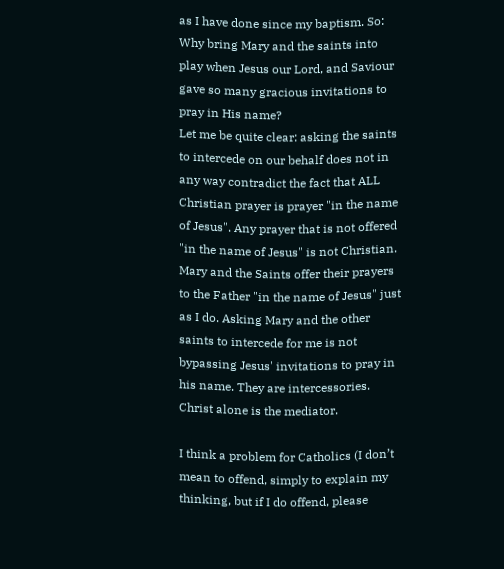as I have done since my baptism. So:
Why bring Mary and the saints into play when Jesus our Lord, and Saviour gave so many gracious invitations to pray in His name?
Let me be quite clear: asking the saints to intercede on our behalf does not in any way contradict the fact that ALL Christian prayer is prayer "in the name of Jesus". Any prayer that is not offered "in the name of Jesus" is not Christian. Mary and the Saints offer their prayers to the Father "in the name of Jesus" just as I do. Asking Mary and the other saints to intercede for me is not bypassing Jesus' invitations to pray in his name. They are intercessories. Christ alone is the mediator.

I think a problem for Catholics (I don’t mean to offend, simply to explain my thinking, but if I do offend, please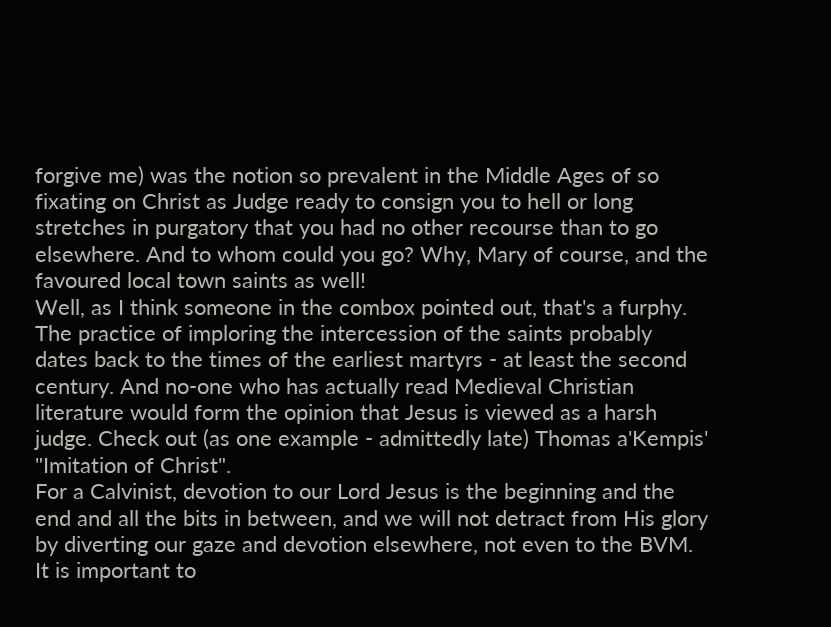forgive me) was the notion so prevalent in the Middle Ages of so fixating on Christ as Judge ready to consign you to hell or long stretches in purgatory that you had no other recourse than to go elsewhere. And to whom could you go? Why, Mary of course, and the favoured local town saints as well!
Well, as I think someone in the combox pointed out, that's a furphy. The practice of imploring the intercession of the saints probably dates back to the times of the earliest martyrs - at least the second century. And no-one who has actually read Medieval Christian literature would form the opinion that Jesus is viewed as a harsh judge. Check out (as one example - admittedly late) Thomas a'Kempis' "Imitation of Christ".
For a Calvinist, devotion to our Lord Jesus is the beginning and the end and all the bits in between, and we will not detract from His glory by diverting our gaze and devotion elsewhere, not even to the BVM.
It is important to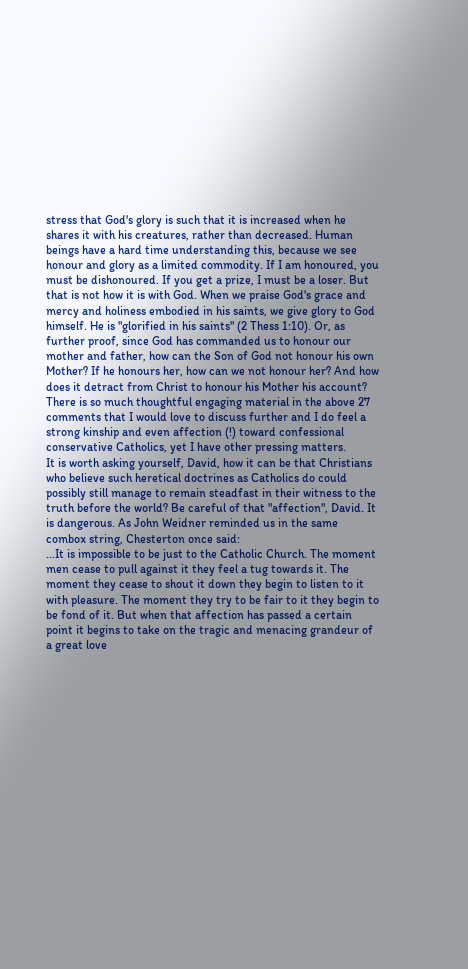stress that God's glory is such that it is increased when he shares it with his creatures, rather than decreased. Human beings have a hard time understanding this, because we see honour and glory as a limited commodity. If I am honoured, you must be dishonoured. If you get a prize, I must be a loser. But that is not how it is with God. When we praise God's grace and mercy and holiness embodied in his saints, we give glory to God himself. He is "glorified in his saints" (2 Thess 1:10). Or, as further proof, since God has commanded us to honour our mother and father, how can the Son of God not honour his own Mother? If he honours her, how can we not honour her? And how does it detract from Christ to honour his Mother his account?
There is so much thoughtful engaging material in the above 27 comments that I would love to discuss further and I do feel a strong kinship and even affection (!) toward confessional conservative Catholics, yet I have other pressing matters.
It is worth asking yourself, David, how it can be that Christians who believe such heretical doctrines as Catholics do could possibly still manage to remain steadfast in their witness to the truth before the world? Be careful of that "affection", David. It is dangerous. As John Weidner reminded us in the same combox string, Chesterton once said:
...It is impossible to be just to the Catholic Church. The moment men cease to pull against it they feel a tug towards it. The moment they cease to shout it down they begin to listen to it with pleasure. The moment they try to be fair to it they begin to be fond of it. But when that affection has passed a certain point it begins to take on the tragic and menacing grandeur of a great love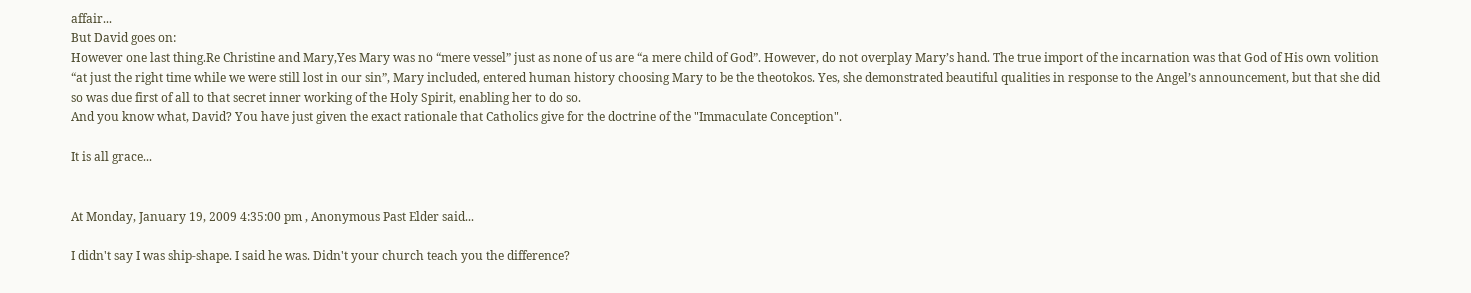affair...
But David goes on:
However one last thing.Re Christine and Mary,Yes Mary was no “mere vessel” just as none of us are “a mere child of God”. However, do not overplay Mary’s hand. The true import of the incarnation was that God of His own volition “at just the right time while we were still lost in our sin”, Mary included, entered human history choosing Mary to be the theotokos. Yes, she demonstrated beautiful qualities in response to the Angel’s announcement, but that she did so was due first of all to that secret inner working of the Holy Spirit, enabling her to do so.
And you know what, David? You have just given the exact rationale that Catholics give for the doctrine of the "Immaculate Conception".

It is all grace...


At Monday, January 19, 2009 4:35:00 pm , Anonymous Past Elder said...

I didn't say I was ship-shape. I said he was. Didn't your church teach you the difference?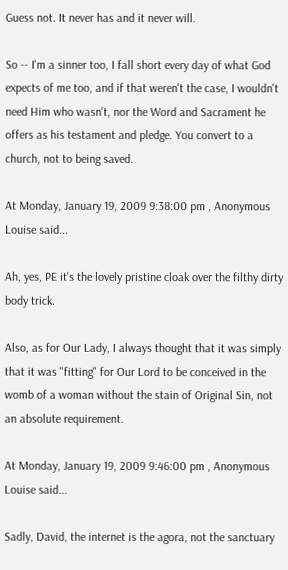Guess not. It never has and it never will.

So -- I'm a sinner too, I fall short every day of what God expects of me too, and if that weren't the case, I wouldn't need Him who wasn't, nor the Word and Sacrament he offers as his testament and pledge. You convert to a church, not to being saved.

At Monday, January 19, 2009 9:38:00 pm , Anonymous Louise said...

Ah, yes, PE it's the lovely pristine cloak over the filthy dirty body trick.

Also, as for Our Lady, I always thought that it was simply that it was "fitting" for Our Lord to be conceived in the womb of a woman without the stain of Original Sin, not an absolute requirement.

At Monday, January 19, 2009 9:46:00 pm , Anonymous Louise said...

Sadly, David, the internet is the agora, not the sanctuary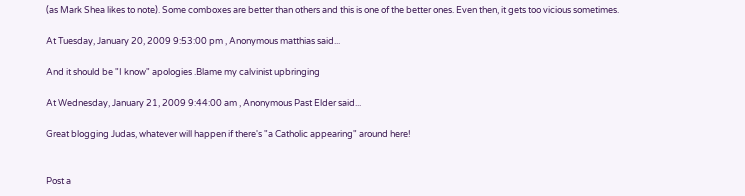(as Mark Shea likes to note). Some comboxes are better than others and this is one of the better ones. Even then, it gets too vicious sometimes.

At Tuesday, January 20, 2009 9:53:00 pm , Anonymous matthias said...

And it should be "I know" apologies .Blame my calvinist upbringing

At Wednesday, January 21, 2009 9:44:00 am , Anonymous Past Elder said...

Great blogging Judas, whatever will happen if there's "a Catholic appearing" around here!


Post a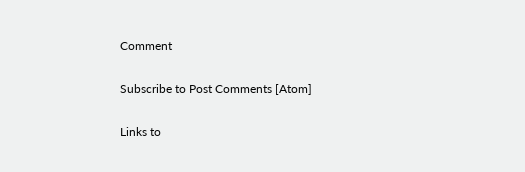Comment

Subscribe to Post Comments [Atom]

Links to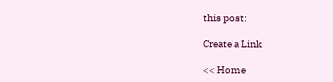this post:

Create a Link

<< Home